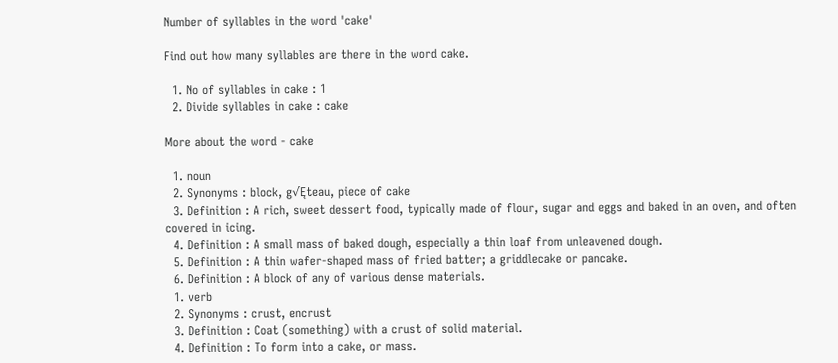Number of syllables in the word 'cake'

Find out how many syllables are there in the word cake.

  1. No of syllables in cake : 1
  2. Divide syllables in cake : cake

More about the word - cake

  1. noun
  2. Synonyms : block, g√Ęteau, piece of cake
  3. Definition : A rich, sweet dessert food, typically made of flour, sugar and eggs and baked in an oven, and often covered in icing.
  4. Definition : A small mass of baked dough, especially a thin loaf from unleavened dough.
  5. Definition : A thin wafer-shaped mass of fried batter; a griddlecake or pancake.
  6. Definition : A block of any of various dense materials.
  1. verb
  2. Synonyms : crust, encrust
  3. Definition : Coat (something) with a crust of solid material.
  4. Definition : To form into a cake, or mass.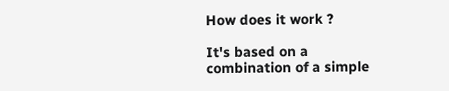How does it work ?

It's based on a combination of a simple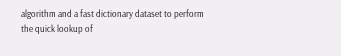algorithm and a fast dictionary dataset to perform the quick lookup of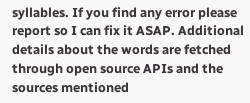syllables. If you find any error please report so I can fix it ASAP. Additional details about the words are fetched through open source APIs and the sources mentioned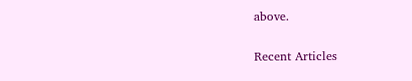above.

Recent Articles